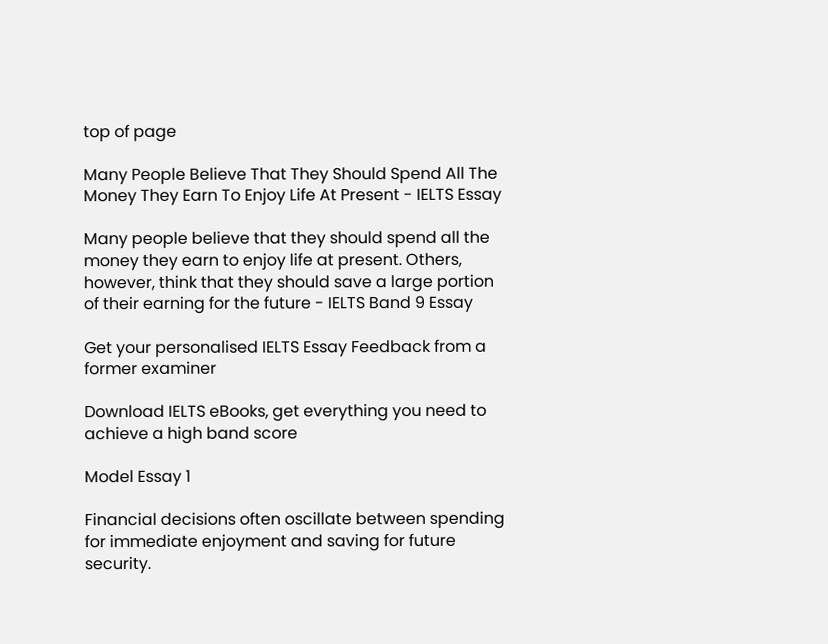top of page

Many People Believe That They Should Spend All The Money They Earn To Enjoy Life At Present - IELTS Essay

Many people believe that they should spend all the money they earn to enjoy life at present. Others, however, think that they should save a large portion of their earning for the future - IELTS Band 9 Essay

Get your personalised IELTS Essay Feedback from a former examiner

Download IELTS eBooks, get everything you need to achieve a high band score

Model Essay 1

Financial decisions often oscillate between spending for immediate enjoyment and saving for future security.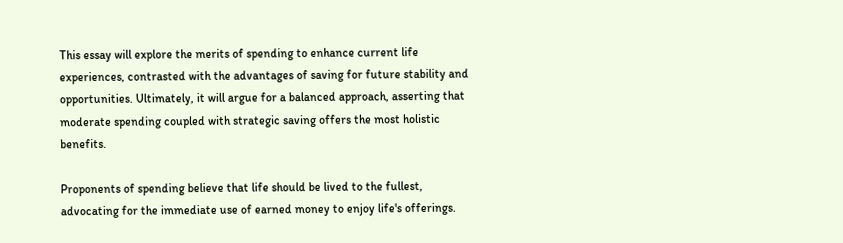This essay will explore the merits of spending to enhance current life experiences, contrasted with the advantages of saving for future stability and opportunities. Ultimately, it will argue for a balanced approach, asserting that moderate spending coupled with strategic saving offers the most holistic benefits.

Proponents of spending believe that life should be lived to the fullest, advocating for the immediate use of earned money to enjoy life's offerings.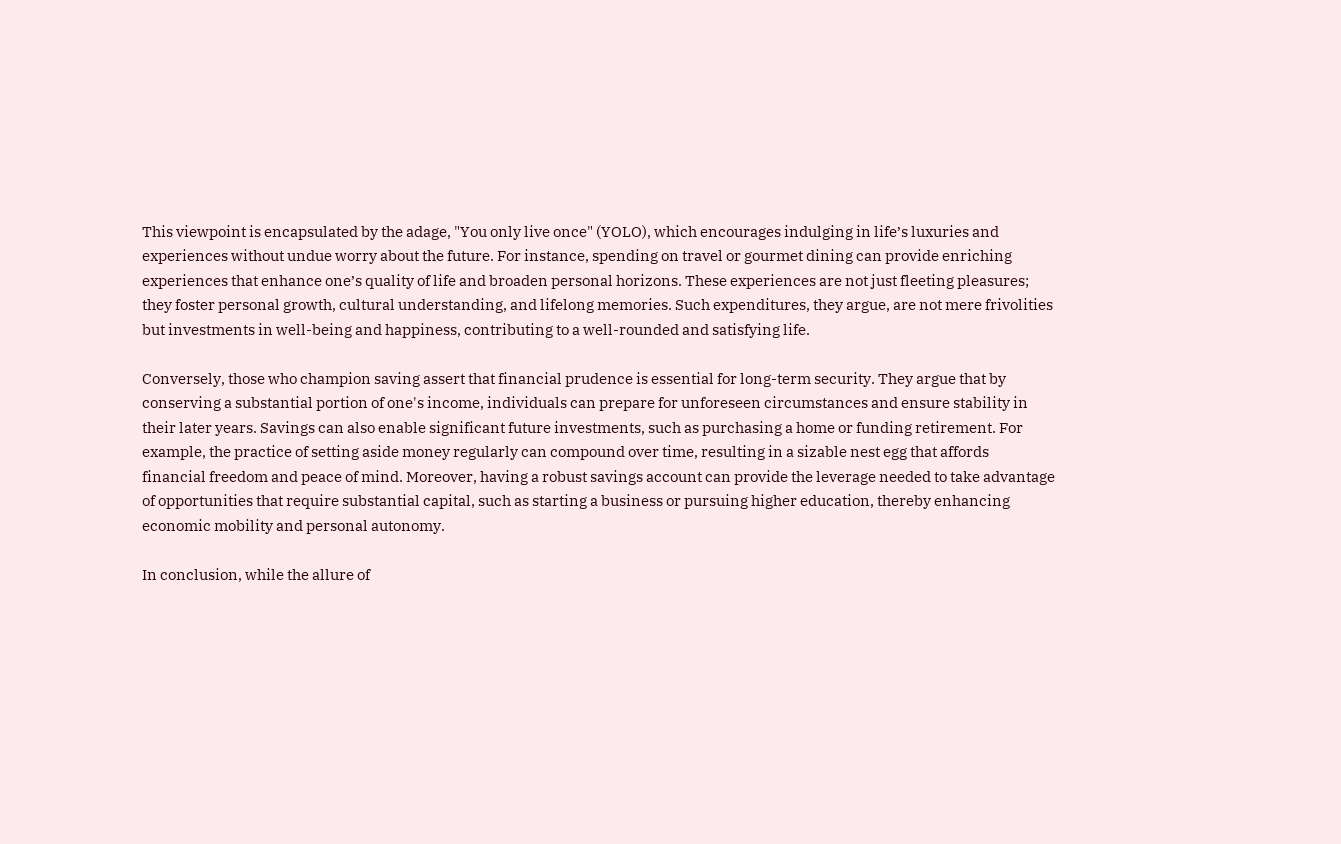This viewpoint is encapsulated by the adage, "You only live once" (YOLO), which encourages indulging in life’s luxuries and experiences without undue worry about the future. For instance, spending on travel or gourmet dining can provide enriching experiences that enhance one’s quality of life and broaden personal horizons. These experiences are not just fleeting pleasures; they foster personal growth, cultural understanding, and lifelong memories. Such expenditures, they argue, are not mere frivolities but investments in well-being and happiness, contributing to a well-rounded and satisfying life.

Conversely, those who champion saving assert that financial prudence is essential for long-term security. They argue that by conserving a substantial portion of one's income, individuals can prepare for unforeseen circumstances and ensure stability in their later years. Savings can also enable significant future investments, such as purchasing a home or funding retirement. For example, the practice of setting aside money regularly can compound over time, resulting in a sizable nest egg that affords financial freedom and peace of mind. Moreover, having a robust savings account can provide the leverage needed to take advantage of opportunities that require substantial capital, such as starting a business or pursuing higher education, thereby enhancing economic mobility and personal autonomy.

In conclusion, while the allure of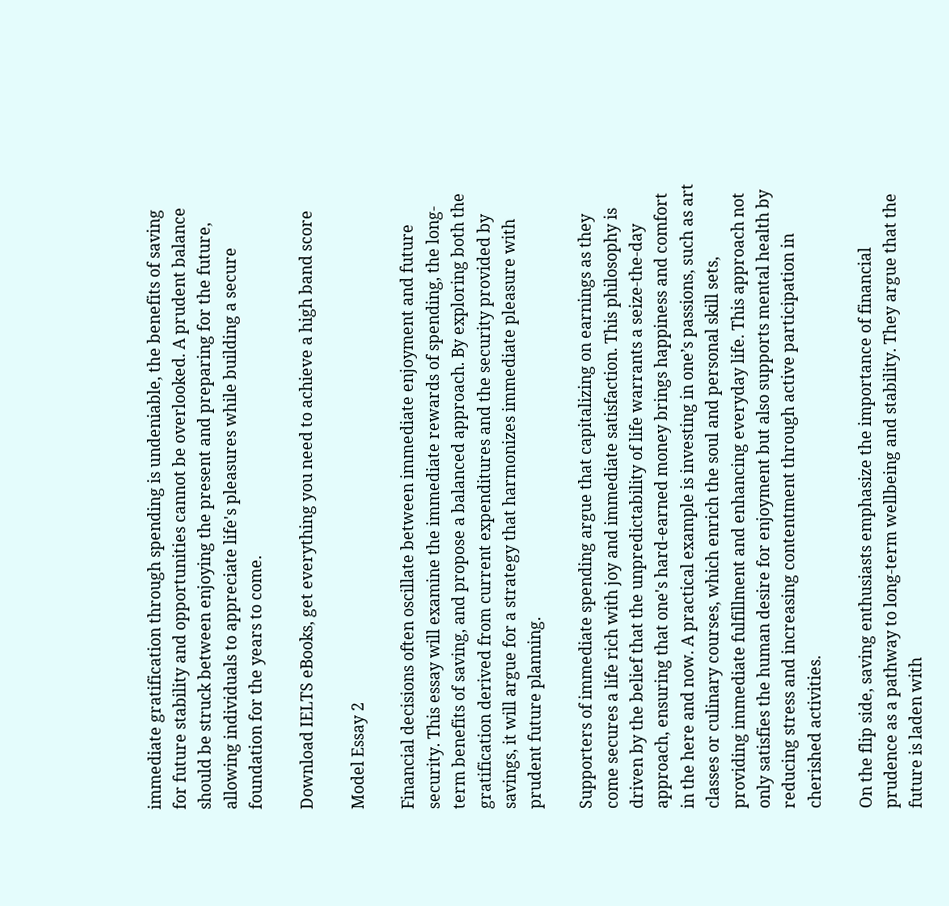immediate gratification through spending is undeniable, the benefits of saving for future stability and opportunities cannot be overlooked. A prudent balance should be struck between enjoying the present and preparing for the future, allowing individuals to appreciate life's pleasures while building a secure foundation for the years to come.

Download IELTS eBooks, get everything you need to achieve a high band score

Model Essay 2

Financial decisions often oscillate between immediate enjoyment and future security. This essay will examine the immediate rewards of spending, the long-term benefits of saving, and propose a balanced approach. By exploring both the gratification derived from current expenditures and the security provided by savings, it will argue for a strategy that harmonizes immediate pleasure with prudent future planning.

Supporters of immediate spending argue that capitalizing on earnings as they come secures a life rich with joy and immediate satisfaction. This philosophy is driven by the belief that the unpredictability of life warrants a seize-the-day approach, ensuring that one's hard-earned money brings happiness and comfort in the here and now. A practical example is investing in one’s passions, such as art classes or culinary courses, which enrich the soul and personal skill sets, providing immediate fulfillment and enhancing everyday life. This approach not only satisfies the human desire for enjoyment but also supports mental health by reducing stress and increasing contentment through active participation in cherished activities.

On the flip side, saving enthusiasts emphasize the importance of financial prudence as a pathway to long-term wellbeing and stability. They argue that the future is laden with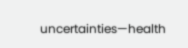uncertainties—health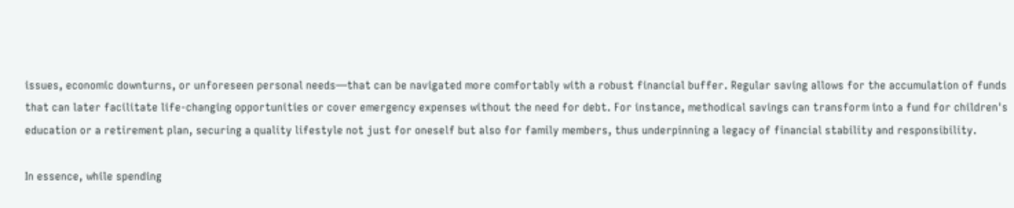issues, economic downturns, or unforeseen personal needs—that can be navigated more comfortably with a robust financial buffer. Regular saving allows for the accumulation of funds that can later facilitate life-changing opportunities or cover emergency expenses without the need for debt. For instance, methodical savings can transform into a fund for children's education or a retirement plan, securing a quality lifestyle not just for oneself but also for family members, thus underpinning a legacy of financial stability and responsibility.

In essence, while spending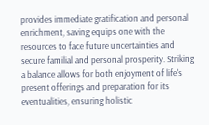provides immediate gratification and personal enrichment, saving equips one with the resources to face future uncertainties and secure familial and personal prosperity. Striking a balance allows for both enjoyment of life's present offerings and preparation for its eventualities, ensuring holistic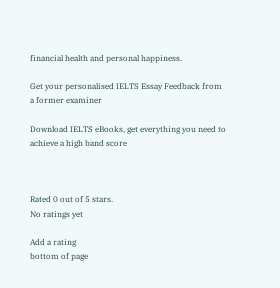financial health and personal happiness.

Get your personalised IELTS Essay Feedback from a former examiner

Download IELTS eBooks, get everything you need to achieve a high band score



Rated 0 out of 5 stars.
No ratings yet

Add a rating
bottom of page